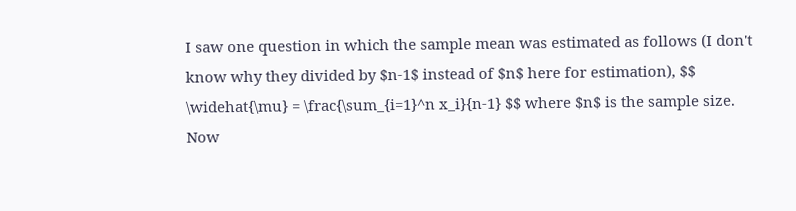I saw one question in which the sample mean was estimated as follows (I don't know why they divided by $n-1$ instead of $n$ here for estimation), $$ \widehat{\mu} = \frac{\sum_{i=1}^n x_i}{n-1} $$ where $n$ is the sample size.
Now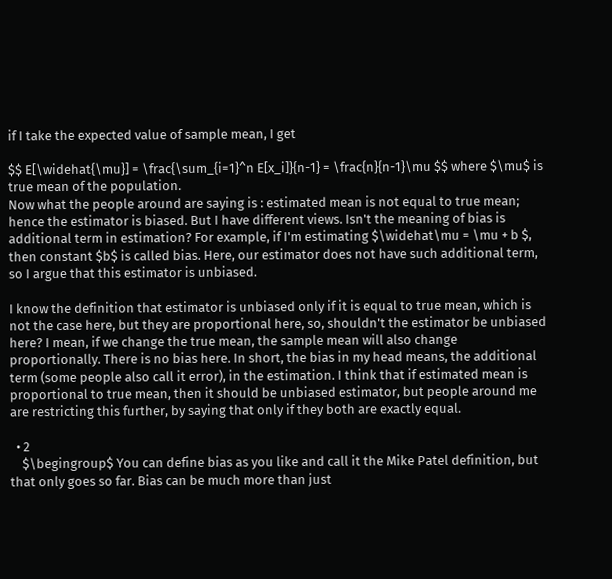if I take the expected value of sample mean, I get

$$ E[\widehat{\mu}] = \frac{\sum_{i=1}^n E[x_i]}{n-1} = \frac{n}{n-1}\mu $$ where $\mu$ is true mean of the population.
Now what the people around are saying is : estimated mean is not equal to true mean; hence the estimator is biased. But I have different views. Isn't the meaning of bias is additional term in estimation? For example, if I'm estimating $\widehat\mu = \mu + b $, then constant $b$ is called bias. Here, our estimator does not have such additional term, so I argue that this estimator is unbiased.

I know the definition that estimator is unbiased only if it is equal to true mean, which is not the case here, but they are proportional here, so, shouldn't the estimator be unbiased here? I mean, if we change the true mean, the sample mean will also change proportionally. There is no bias here. In short, the bias in my head means, the additional term (some people also call it error), in the estimation. I think that if estimated mean is proportional to true mean, then it should be unbiased estimator, but people around me are restricting this further, by saying that only if they both are exactly equal.

  • 2
    $\begingroup$ You can define bias as you like and call it the Mike Patel definition, but that only goes so far. Bias can be much more than just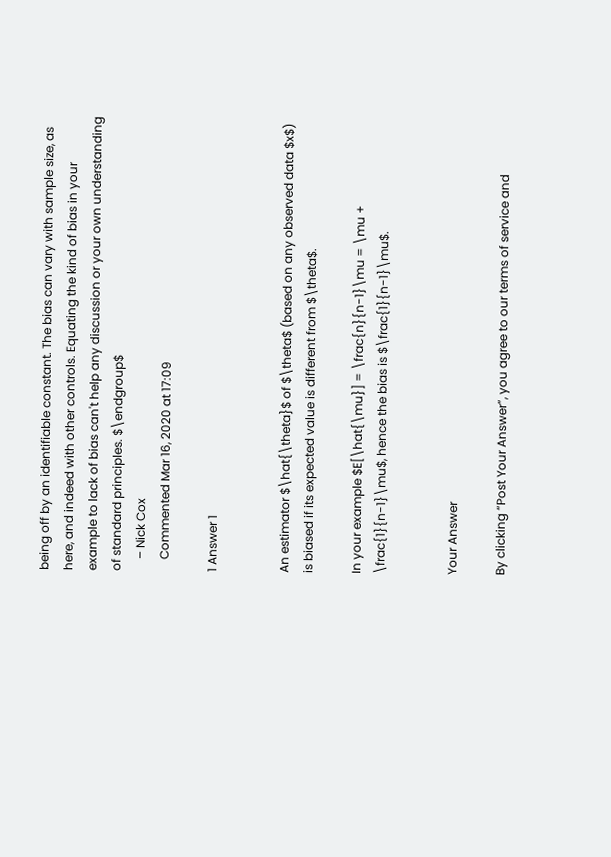being off by an identifiable constant. The bias can vary with sample size, as here, and indeed with other controls. Equating the kind of bias in your example to lack of bias can't help any discussion or your own understanding of standard principles. $\endgroup$
    – Nick Cox
    Commented Mar 16, 2020 at 17:09

1 Answer 1


An estimator $\hat{\theta}$ of $\theta$ (based on any observed data $x$) is biased if its expected value is different from $\theta$.

In your example $E[\hat{\mu}] = \frac{n}{n-1}\mu = \mu + \frac{1}{n-1}\mu$, hence the bias is $\frac{1}{n-1}\mu$.


Your Answer

By clicking “Post Your Answer”, you agree to our terms of service and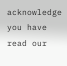acknowledge you have read our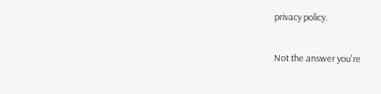privacy policy.

Not the answer you're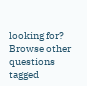looking for? Browse other questions tagged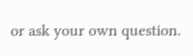or ask your own question.